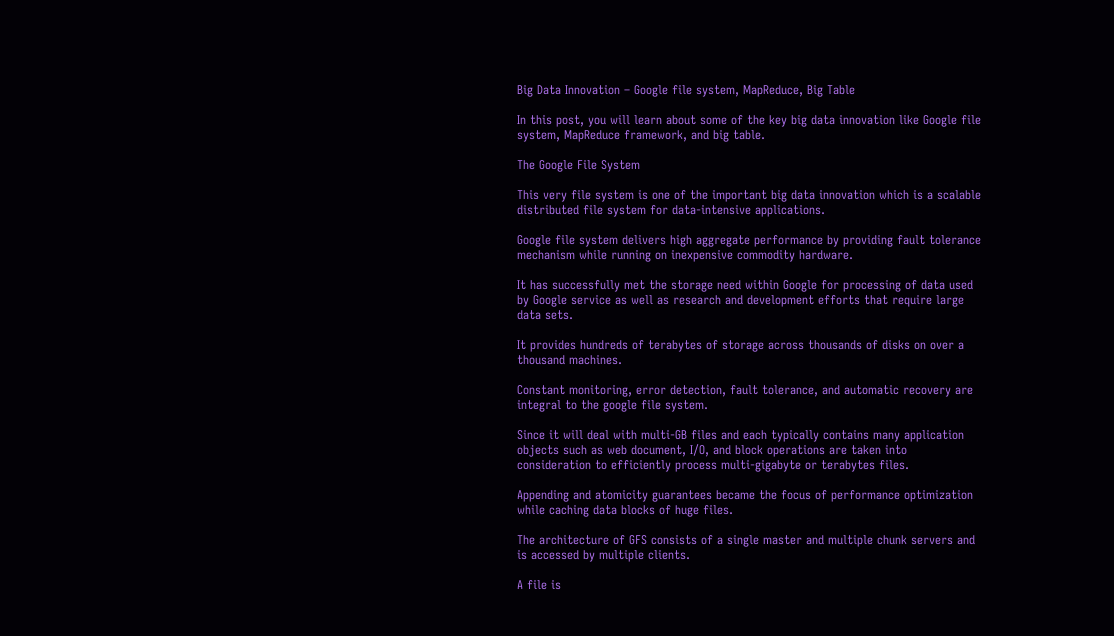Big Data Innovation – Google file system, MapReduce, Big Table

In this post, you will learn about some of the key big data innovation like Google file system, MapReduce framework, and big table.

The Google File System

This very file system is one of the important big data innovation which is a scalable distributed file system for data-intensive applications.

Google file system delivers high aggregate performance by providing fault tolerance mechanism while running on inexpensive commodity hardware.

It has successfully met the storage need within Google for processing of data used by Google service as well as research and development efforts that require large data sets.

It provides hundreds of terabytes of storage across thousands of disks on over a thousand machines.

Constant monitoring, error detection, fault tolerance, and automatic recovery are integral to the google file system.

Since it will deal with multi-GB files and each typically contains many application objects such as web document, I/O, and block operations are taken into consideration to efficiently process multi-gigabyte or terabytes files.

Appending and atomicity guarantees became the focus of performance optimization while caching data blocks of huge files.

The architecture of GFS consists of a single master and multiple chunk servers and is accessed by multiple clients.

A file is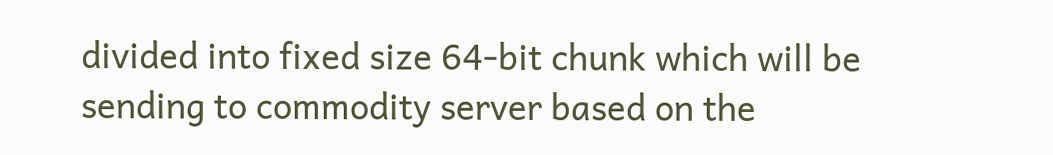divided into fixed size 64-bit chunk which will be sending to commodity server based on the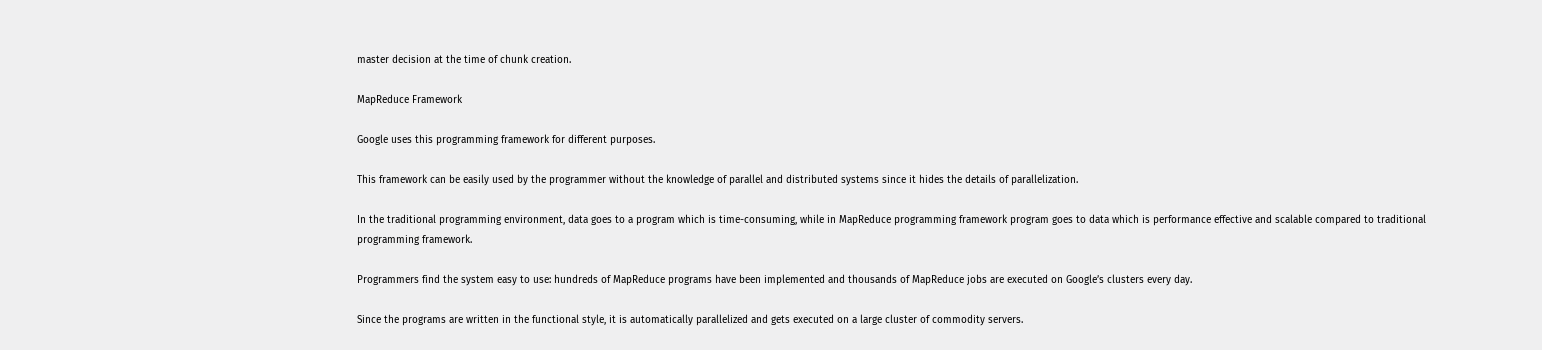master decision at the time of chunk creation.

MapReduce Framework

Google uses this programming framework for different purposes.

This framework can be easily used by the programmer without the knowledge of parallel and distributed systems since it hides the details of parallelization.

In the traditional programming environment, data goes to a program which is time-consuming, while in MapReduce programming framework program goes to data which is performance effective and scalable compared to traditional programming framework.

Programmers find the system easy to use: hundreds of MapReduce programs have been implemented and thousands of MapReduce jobs are executed on Google’s clusters every day.

Since the programs are written in the functional style, it is automatically parallelized and gets executed on a large cluster of commodity servers.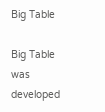Big Table

Big Table was developed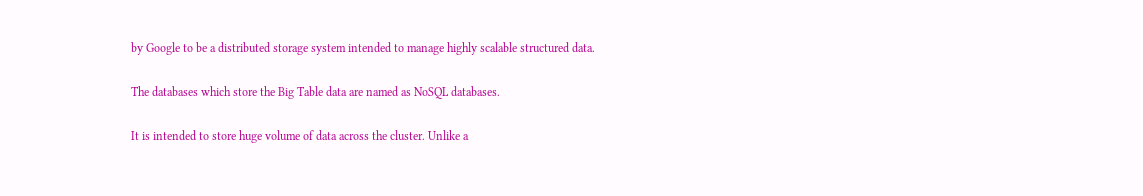by Google to be a distributed storage system intended to manage highly scalable structured data.

The databases which store the Big Table data are named as NoSQL databases.

It is intended to store huge volume of data across the cluster. Unlike a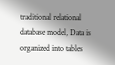traditional relational database model, Data is organized into tables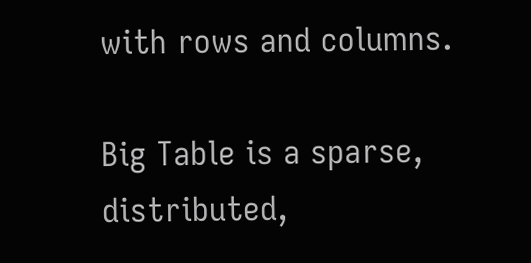with rows and columns.

Big Table is a sparse, distributed,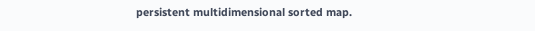persistent multidimensional sorted map.